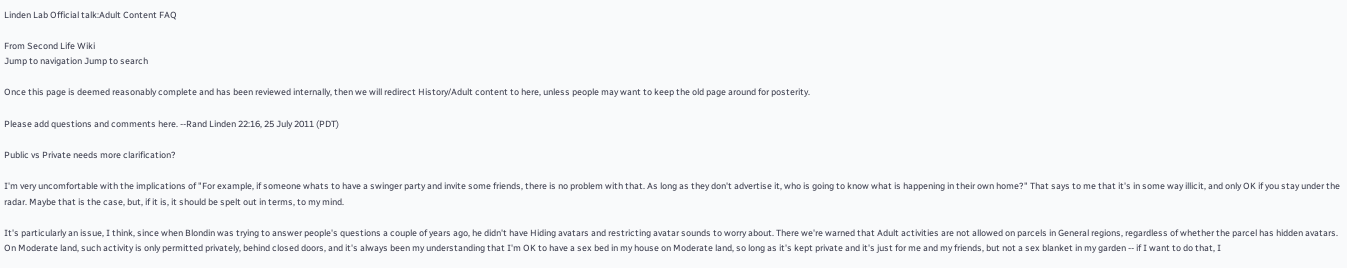Linden Lab Official talk:Adult Content FAQ

From Second Life Wiki
Jump to navigation Jump to search

Once this page is deemed reasonably complete and has been reviewed internally, then we will redirect History/Adult content to here, unless people may want to keep the old page around for posterity.

Please add questions and comments here. --Rand Linden 22:16, 25 July 2011 (PDT)

Public vs Private needs more clarification?

I'm very uncomfortable with the implications of "For example, if someone whats to have a swinger party and invite some friends, there is no problem with that. As long as they don't advertise it, who is going to know what is happening in their own home?" That says to me that it's in some way illicit, and only OK if you stay under the radar. Maybe that is the case, but, if it is, it should be spelt out in terms, to my mind.

It's particularly an issue, I think, since when Blondin was trying to answer people's questions a couple of years ago, he didn't have Hiding avatars and restricting avatar sounds to worry about. There we're warned that Adult activities are not allowed on parcels in General regions, regardless of whether the parcel has hidden avatars. On Moderate land, such activity is only permitted privately, behind closed doors, and it's always been my understanding that I'm OK to have a sex bed in my house on Moderate land, so long as it's kept private and it's just for me and my friends, but not a sex blanket in my garden -- if I want to do that, I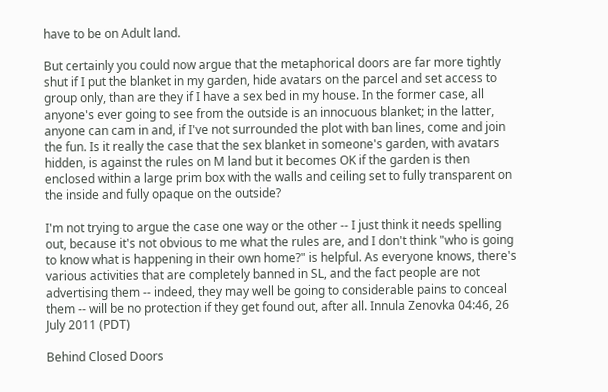have to be on Adult land.

But certainly you could now argue that the metaphorical doors are far more tightly shut if I put the blanket in my garden, hide avatars on the parcel and set access to group only, than are they if I have a sex bed in my house. In the former case, all anyone's ever going to see from the outside is an innocuous blanket; in the latter, anyone can cam in and, if I've not surrounded the plot with ban lines, come and join the fun. Is it really the case that the sex blanket in someone's garden, with avatars hidden, is against the rules on M land but it becomes OK if the garden is then enclosed within a large prim box with the walls and ceiling set to fully transparent on the inside and fully opaque on the outside?

I'm not trying to argue the case one way or the other -- I just think it needs spelling out, because it's not obvious to me what the rules are, and I don't think "who is going to know what is happening in their own home?" is helpful. As everyone knows, there's various activities that are completely banned in SL, and the fact people are not advertising them -- indeed, they may well be going to considerable pains to conceal them -- will be no protection if they get found out, after all. Innula Zenovka 04:46, 26 July 2011 (PDT)

Behind Closed Doors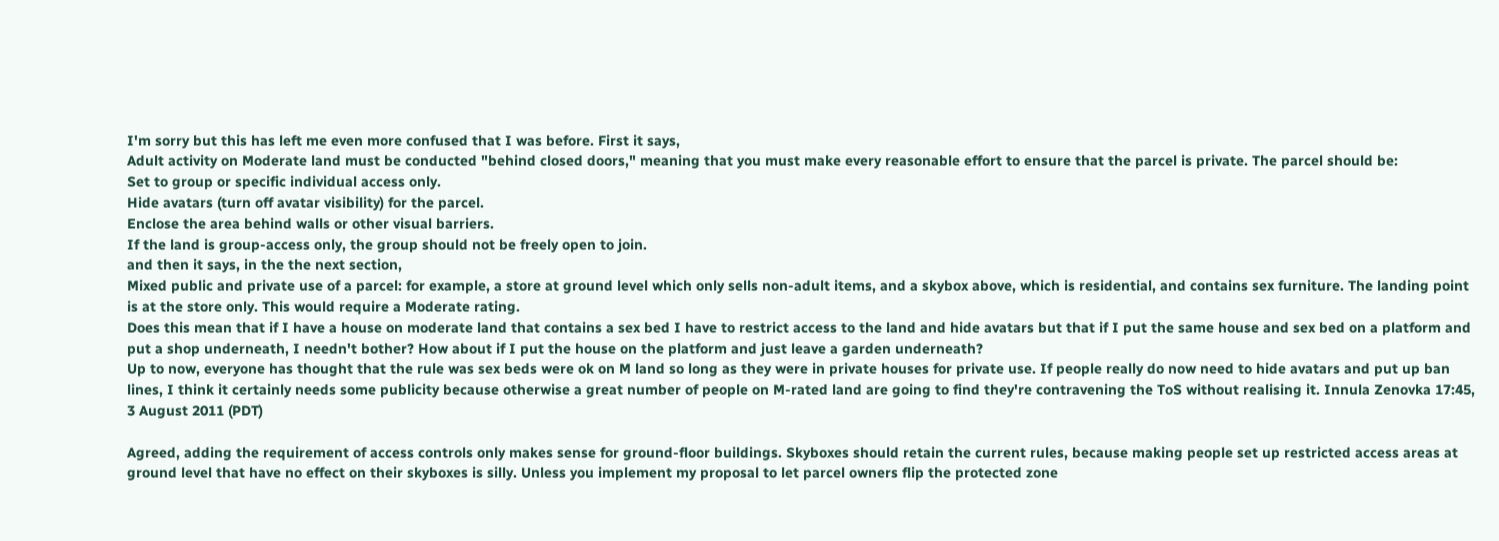I'm sorry but this has left me even more confused that I was before. First it says,
Adult activity on Moderate land must be conducted "behind closed doors," meaning that you must make every reasonable effort to ensure that the parcel is private. The parcel should be:
Set to group or specific individual access only.
Hide avatars (turn off avatar visibility) for the parcel.
Enclose the area behind walls or other visual barriers.
If the land is group-access only, the group should not be freely open to join.
and then it says, in the the next section,
Mixed public and private use of a parcel: for example, a store at ground level which only sells non-adult items, and a skybox above, which is residential, and contains sex furniture. The landing point is at the store only. This would require a Moderate rating.
Does this mean that if I have a house on moderate land that contains a sex bed I have to restrict access to the land and hide avatars but that if I put the same house and sex bed on a platform and put a shop underneath, I needn't bother? How about if I put the house on the platform and just leave a garden underneath?
Up to now, everyone has thought that the rule was sex beds were ok on M land so long as they were in private houses for private use. If people really do now need to hide avatars and put up ban lines, I think it certainly needs some publicity because otherwise a great number of people on M-rated land are going to find they're contravening the ToS without realising it. Innula Zenovka 17:45, 3 August 2011 (PDT)

Agreed, adding the requirement of access controls only makes sense for ground-floor buildings. Skyboxes should retain the current rules, because making people set up restricted access areas at ground level that have no effect on their skyboxes is silly. Unless you implement my proposal to let parcel owners flip the protected zone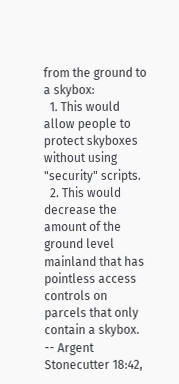from the ground to a skybox:
  1. This would allow people to protect skyboxes without using "security" scripts.
  2. This would decrease the amount of the ground level mainland that has pointless access controls on parcels that only contain a skybox.
-- Argent Stonecutter 18:42,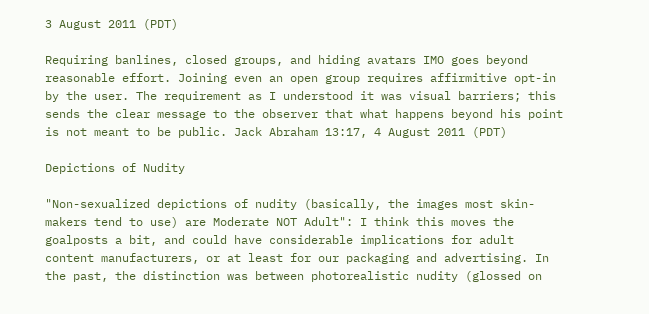3 August 2011 (PDT)

Requiring banlines, closed groups, and hiding avatars IMO goes beyond reasonable effort. Joining even an open group requires affirmitive opt-in by the user. The requirement as I understood it was visual barriers; this sends the clear message to the observer that what happens beyond his point is not meant to be public. Jack Abraham 13:17, 4 August 2011 (PDT)

Depictions of Nudity

"Non-sexualized depictions of nudity (basically, the images most skin-makers tend to use) are Moderate NOT Adult": I think this moves the goalposts a bit, and could have considerable implications for adult content manufacturers, or at least for our packaging and advertising. In the past, the distinction was between photorealistic nudity (glossed on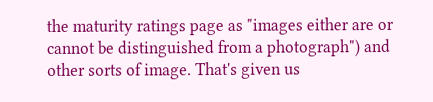the maturity ratings page as "images either are or cannot be distinguished from a photograph") and other sorts of image. That's given us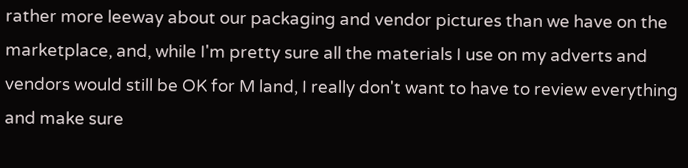rather more leeway about our packaging and vendor pictures than we have on the marketplace, and, while I'm pretty sure all the materials I use on my adverts and vendors would still be OK for M land, I really don't want to have to review everything and make sure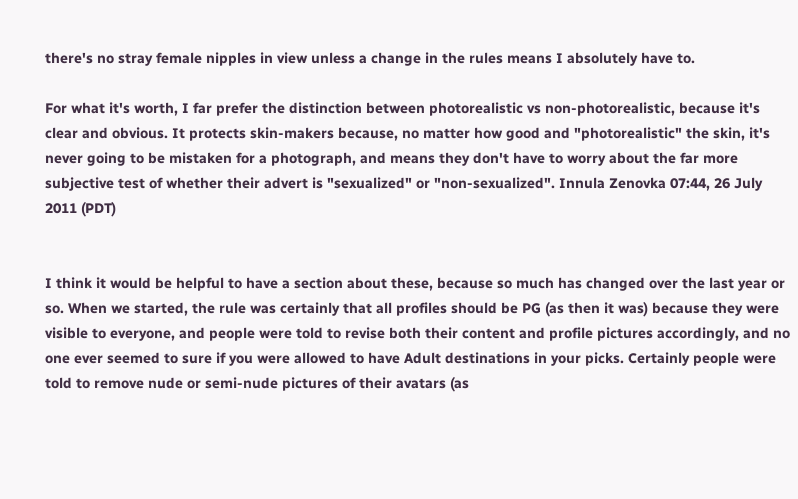there's no stray female nipples in view unless a change in the rules means I absolutely have to.

For what it's worth, I far prefer the distinction between photorealistic vs non-photorealistic, because it's clear and obvious. It protects skin-makers because, no matter how good and "photorealistic" the skin, it's never going to be mistaken for a photograph, and means they don't have to worry about the far more subjective test of whether their advert is "sexualized" or "non-sexualized". Innula Zenovka 07:44, 26 July 2011 (PDT)


I think it would be helpful to have a section about these, because so much has changed over the last year or so. When we started, the rule was certainly that all profiles should be PG (as then it was) because they were visible to everyone, and people were told to revise both their content and profile pictures accordingly, and no one ever seemed to sure if you were allowed to have Adult destinations in your picks. Certainly people were told to remove nude or semi-nude pictures of their avatars (as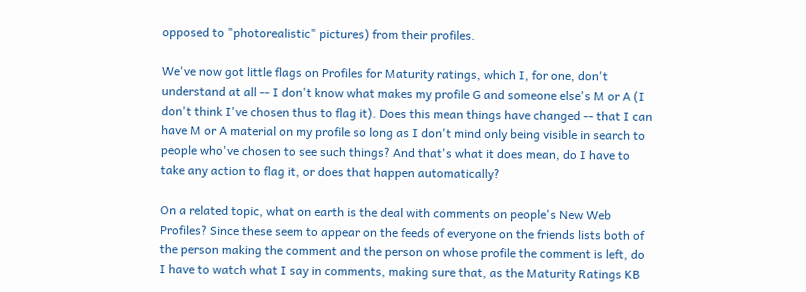opposed to "photorealistic" pictures) from their profiles.

We've now got little flags on Profiles for Maturity ratings, which I, for one, don't understand at all -- I don't know what makes my profile G and someone else's M or A (I don't think I've chosen thus to flag it). Does this mean things have changed -- that I can have M or A material on my profile so long as I don't mind only being visible in search to people who've chosen to see such things? And that's what it does mean, do I have to take any action to flag it, or does that happen automatically?

On a related topic, what on earth is the deal with comments on people's New Web Profiles? Since these seem to appear on the feeds of everyone on the friends lists both of the person making the comment and the person on whose profile the comment is left, do I have to watch what I say in comments, making sure that, as the Maturity Ratings KB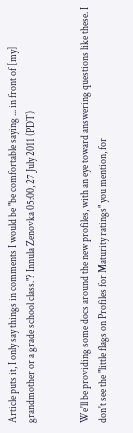Article puts it, I only say things in comments I would be "be comfortable saying ... in front of [my] grandmother or a grade school class."? Innula Zenovka 05:00, 27 July 2011 (PDT)


We'll be providing some docs around the new profiles, with an eye toward answering questions like these. I don't see the "little flags on Profiles for Maturity ratings" you mention, for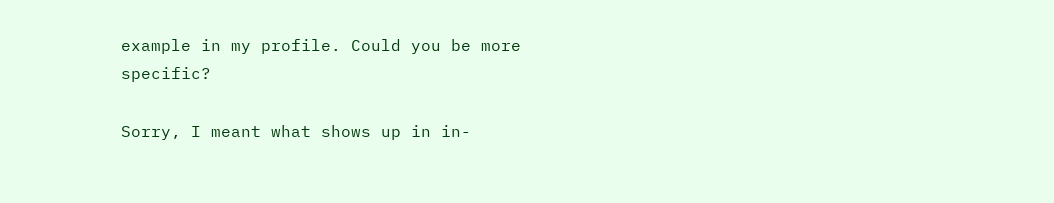example in my profile. Could you be more specific?

Sorry, I meant what shows up in in-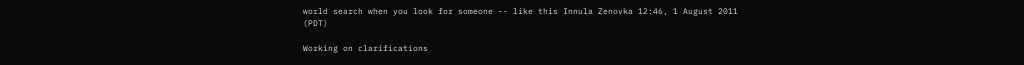world search when you look for someone -- like this Innula Zenovka 12:46, 1 August 2011 (PDT)

Working on clarifications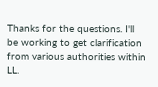Thanks for the questions. I'll be working to get clarification from various authorities within LL.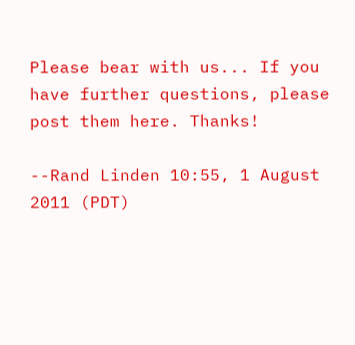Please bear with us... If you have further questions, please post them here. Thanks!

--Rand Linden 10:55, 1 August 2011 (PDT)